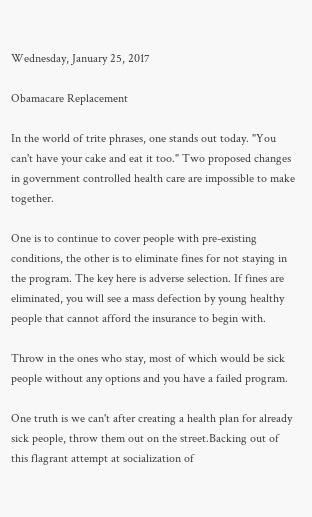Wednesday, January 25, 2017

Obamacare Replacement

In the world of trite phrases, one stands out today. "You can't have your cake and eat it too." Two proposed changes in government controlled health care are impossible to make together.

One is to continue to cover people with pre-existing conditions, the other is to eliminate fines for not staying in the program. The key here is adverse selection. If fines are eliminated, you will see a mass defection by young healthy people that cannot afford the insurance to begin with.

Throw in the ones who stay, most of which would be sick people without any options and you have a failed program.

One truth is we can't after creating a health plan for already sick people, throw them out on the street.Backing out of this flagrant attempt at socialization of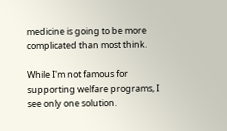medicine is going to be more complicated than most think.

While I'm not famous for supporting welfare programs, I see only one solution.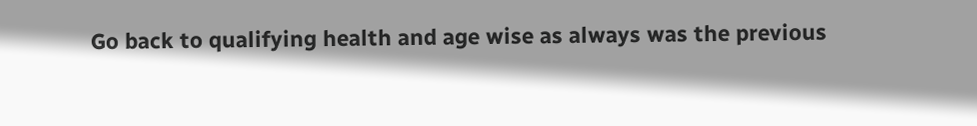Go back to qualifying health and age wise as always was the previous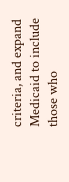criteria, and expand Medicaid to include those who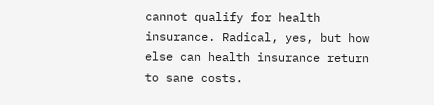cannot qualify for health insurance. Radical, yes, but how else can health insurance return to sane costs.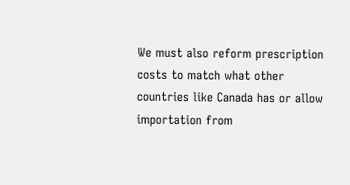We must also reform prescription costs to match what other countries like Canada has or allow importation from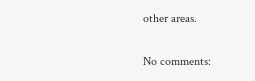other areas.

No comments: